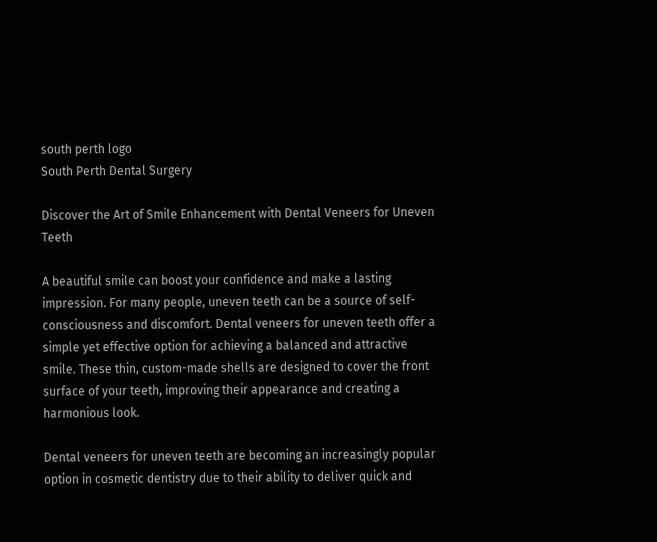south perth logo
South Perth Dental Surgery

Discover the Art of Smile Enhancement with Dental Veneers for Uneven Teeth

A beautiful smile can boost your confidence and make a lasting impression. For many people, uneven teeth can be a source of self-consciousness and discomfort. Dental veneers for uneven teeth offer a simple yet effective option for achieving a balanced and attractive smile. These thin, custom-made shells are designed to cover the front surface of your teeth, improving their appearance and creating a harmonious look.

Dental veneers for uneven teeth are becoming an increasingly popular option in cosmetic dentistry due to their ability to deliver quick and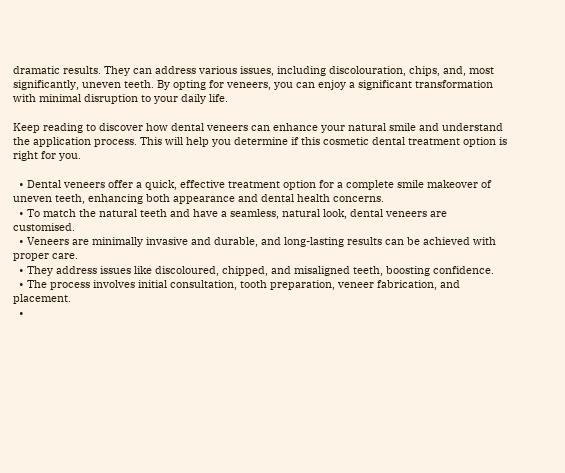dramatic results. They can address various issues, including discolouration, chips, and, most significantly, uneven teeth. By opting for veneers, you can enjoy a significant transformation with minimal disruption to your daily life.

Keep reading to discover how dental veneers can enhance your natural smile and understand the application process. This will help you determine if this cosmetic dental treatment option is right for you.

  • Dental veneers offer a quick, effective treatment option for a complete smile makeover of uneven teeth, enhancing both appearance and dental health concerns.
  • To match the natural teeth and have a seamless, natural look, dental veneers are customised.
  • Veneers are minimally invasive and durable, and long-lasting results can be achieved with proper care.
  • They address issues like discoloured, chipped, and misaligned teeth, boosting confidence.
  • The process involves initial consultation, tooth preparation, veneer fabrication, and placement.
  •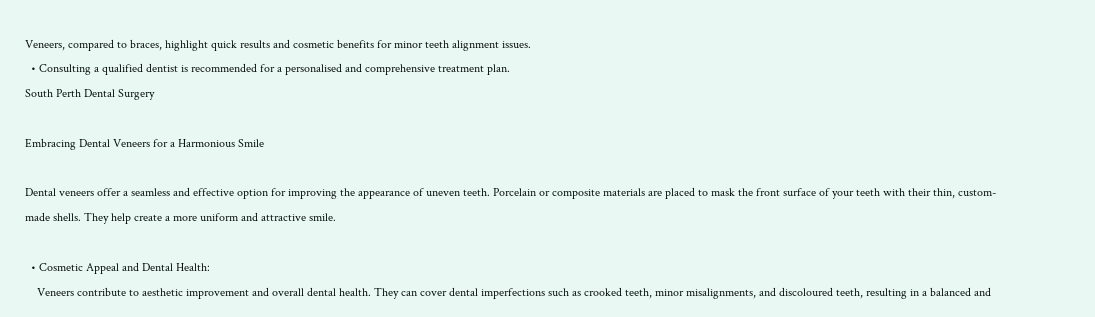Veneers, compared to braces, highlight quick results and cosmetic benefits for minor teeth alignment issues.
  • Consulting a qualified dentist is recommended for a personalised and comprehensive treatment plan.
South Perth Dental Surgery

Embracing Dental Veneers for a Harmonious Smile

Dental veneers offer a seamless and effective option for improving the appearance of uneven teeth. Porcelain or composite materials are placed to mask the front surface of your teeth with their thin, custom-made shells. They help create a more uniform and attractive smile.

  • Cosmetic Appeal and Dental Health:
    Veneers contribute to aesthetic improvement and overall dental health. They can cover dental imperfections such as crooked teeth, minor misalignments, and discoloured teeth, resulting in a balanced and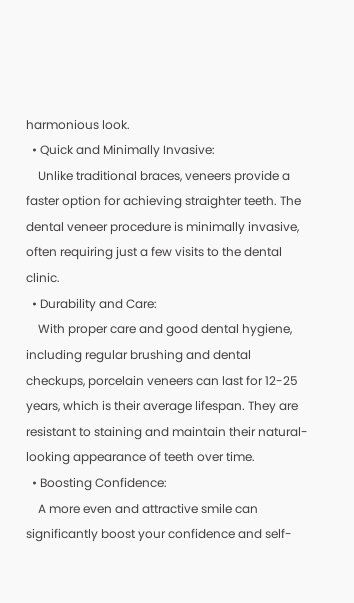harmonious look.
  • Quick and Minimally Invasive:
    Unlike traditional braces, veneers provide a faster option for achieving straighter teeth. The dental veneer procedure is minimally invasive, often requiring just a few visits to the dental clinic.
  • Durability and Care:
    With proper care and good dental hygiene, including regular brushing and dental checkups, porcelain veneers can last for 12-25 years, which is their average lifespan. They are resistant to staining and maintain their natural-looking appearance of teeth over time.
  • Boosting Confidence:
    A more even and attractive smile can significantly boost your confidence and self-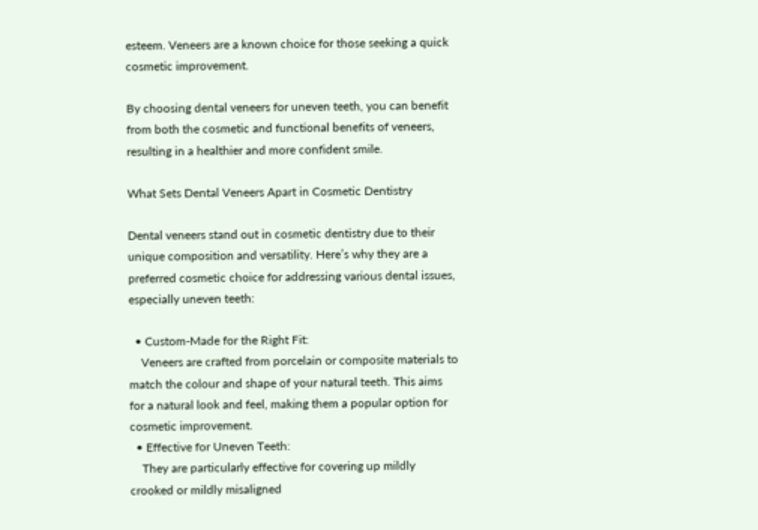esteem. Veneers are a known choice for those seeking a quick cosmetic improvement.

By choosing dental veneers for uneven teeth, you can benefit from both the cosmetic and functional benefits of veneers, resulting in a healthier and more confident smile.

What Sets Dental Veneers Apart in Cosmetic Dentistry

Dental veneers stand out in cosmetic dentistry due to their unique composition and versatility. Here’s why they are a preferred cosmetic choice for addressing various dental issues, especially uneven teeth:

  • Custom-Made for the Right Fit:
    Veneers are crafted from porcelain or composite materials to match the colour and shape of your natural teeth. This aims for a natural look and feel, making them a popular option for cosmetic improvement.
  • Effective for Uneven Teeth:
    They are particularly effective for covering up mildly crooked or mildly misaligned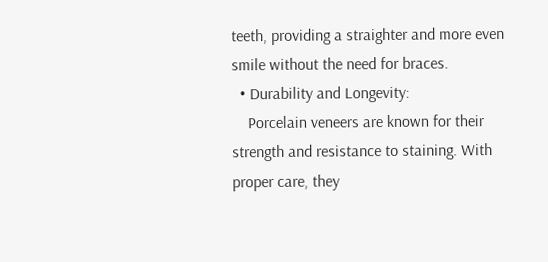teeth, providing a straighter and more even smile without the need for braces.
  • Durability and Longevity:
    Porcelain veneers are known for their strength and resistance to staining. With proper care, they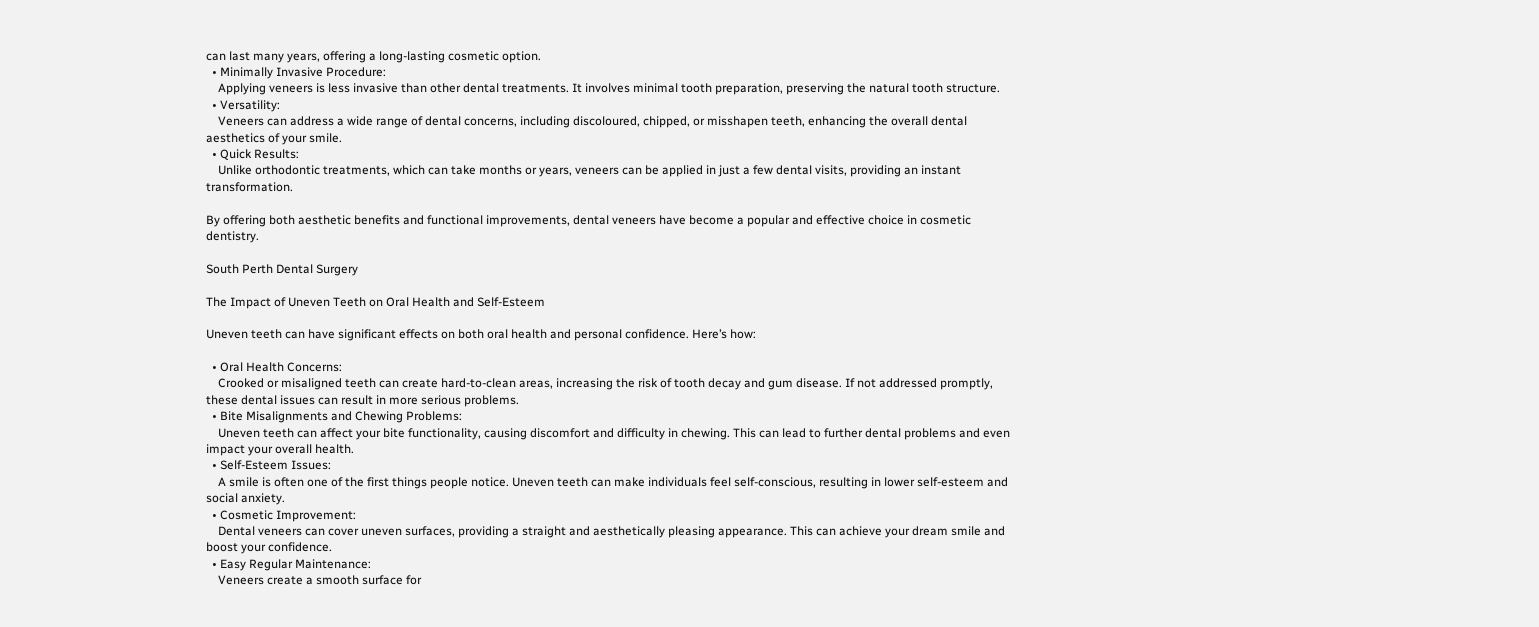can last many years, offering a long-lasting cosmetic option.
  • Minimally Invasive Procedure:
    Applying veneers is less invasive than other dental treatments. It involves minimal tooth preparation, preserving the natural tooth structure.
  • Versatility:
    Veneers can address a wide range of dental concerns, including discoloured, chipped, or misshapen teeth, enhancing the overall dental aesthetics of your smile.
  • Quick Results:
    Unlike orthodontic treatments, which can take months or years, veneers can be applied in just a few dental visits, providing an instant transformation.

By offering both aesthetic benefits and functional improvements, dental veneers have become a popular and effective choice in cosmetic dentistry.

South Perth Dental Surgery

The Impact of Uneven Teeth on Oral Health and Self-Esteem

Uneven teeth can have significant effects on both oral health and personal confidence. Here’s how:

  • Oral Health Concerns:
    Crooked or misaligned teeth can create hard-to-clean areas, increasing the risk of tooth decay and gum disease. If not addressed promptly, these dental issues can result in more serious problems.
  • Bite Misalignments and Chewing Problems:
    Uneven teeth can affect your bite functionality, causing discomfort and difficulty in chewing. This can lead to further dental problems and even impact your overall health.
  • Self-Esteem Issues:
    A smile is often one of the first things people notice. Uneven teeth can make individuals feel self-conscious, resulting in lower self-esteem and social anxiety.
  • Cosmetic Improvement:
    Dental veneers can cover uneven surfaces, providing a straight and aesthetically pleasing appearance. This can achieve your dream smile and boost your confidence.
  • Easy Regular Maintenance:
    Veneers create a smooth surface for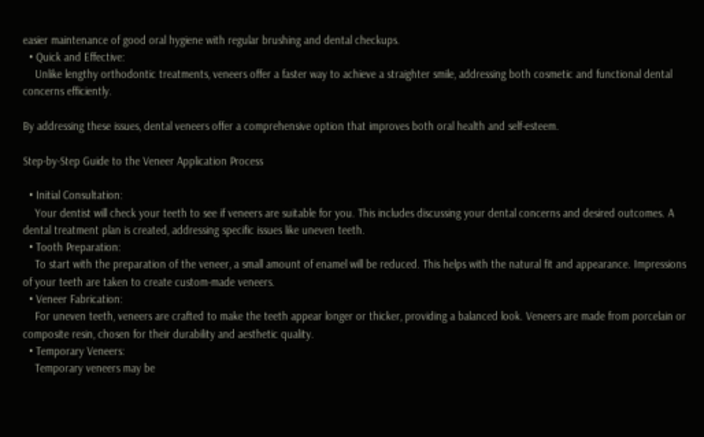easier maintenance of good oral hygiene with regular brushing and dental checkups.
  • Quick and Effective:
    Unlike lengthy orthodontic treatments, veneers offer a faster way to achieve a straighter smile, addressing both cosmetic and functional dental concerns efficiently.

By addressing these issues, dental veneers offer a comprehensive option that improves both oral health and self-esteem.

Step-by-Step Guide to the Veneer Application Process

  • Initial Consultation:
    Your dentist will check your teeth to see if veneers are suitable for you. This includes discussing your dental concerns and desired outcomes. A dental treatment plan is created, addressing specific issues like uneven teeth.
  • Tooth Preparation:
    To start with the preparation of the veneer, a small amount of enamel will be reduced. This helps with the natural fit and appearance. Impressions of your teeth are taken to create custom-made veneers.
  • Veneer Fabrication:
    For uneven teeth, veneers are crafted to make the teeth appear longer or thicker, providing a balanced look. Veneers are made from porcelain or composite resin, chosen for their durability and aesthetic quality.
  • Temporary Veneers:
    Temporary veneers may be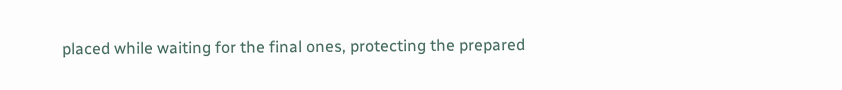placed while waiting for the final ones, protecting the prepared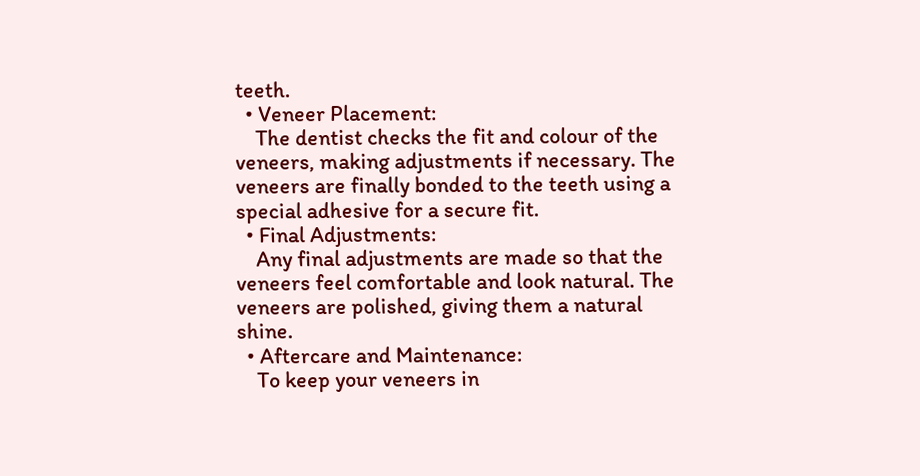teeth.
  • Veneer Placement:
    The dentist checks the fit and colour of the veneers, making adjustments if necessary. The veneers are finally bonded to the teeth using a special adhesive for a secure fit.
  • Final Adjustments:
    Any final adjustments are made so that the veneers feel comfortable and look natural. The veneers are polished, giving them a natural shine.
  • Aftercare and Maintenance:
    To keep your veneers in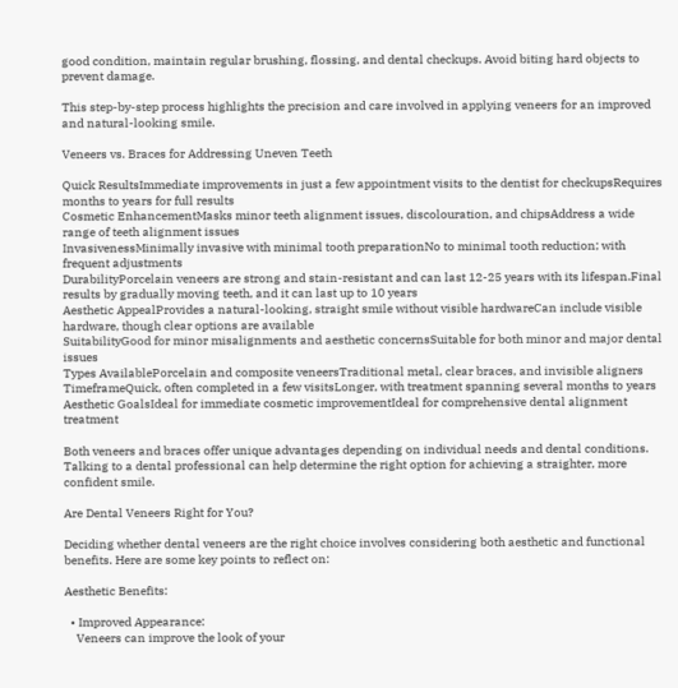good condition, maintain regular brushing, flossing, and dental checkups. Avoid biting hard objects to prevent damage.

This step-by-step process highlights the precision and care involved in applying veneers for an improved and natural-looking smile.

Veneers vs. Braces for Addressing Uneven Teeth

Quick ResultsImmediate improvements in just a few appointment visits to the dentist for checkupsRequires months to years for full results
Cosmetic EnhancementMasks minor teeth alignment issues, discolouration, and chipsAddress a wide range of teeth alignment issues
InvasivenessMinimally invasive with minimal tooth preparationNo to minimal tooth reduction; with frequent adjustments
DurabilityPorcelain veneers are strong and stain-resistant and can last 12-25 years with its lifespan.Final results by gradually moving teeth, and it can last up to 10 years
Aesthetic AppealProvides a natural-looking, straight smile without visible hardwareCan include visible hardware, though clear options are available
SuitabilityGood for minor misalignments and aesthetic concernsSuitable for both minor and major dental issues
Types AvailablePorcelain and composite veneersTraditional metal, clear braces, and invisible aligners
TimeframeQuick, often completed in a few visitsLonger, with treatment spanning several months to years
Aesthetic GoalsIdeal for immediate cosmetic improvementIdeal for comprehensive dental alignment treatment

Both veneers and braces offer unique advantages depending on individual needs and dental conditions. Talking to a dental professional can help determine the right option for achieving a straighter, more confident smile.

Are Dental Veneers Right for You?

Deciding whether dental veneers are the right choice involves considering both aesthetic and functional benefits. Here are some key points to reflect on:

Aesthetic Benefits:

  • Improved Appearance:
    Veneers can improve the look of your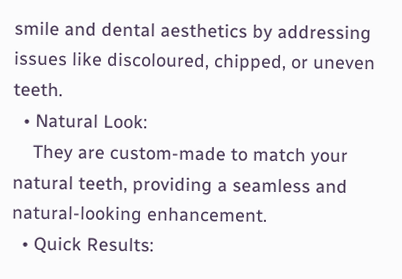smile and dental aesthetics by addressing issues like discoloured, chipped, or uneven teeth.
  • Natural Look:
    They are custom-made to match your natural teeth, providing a seamless and natural-looking enhancement.
  • Quick Results: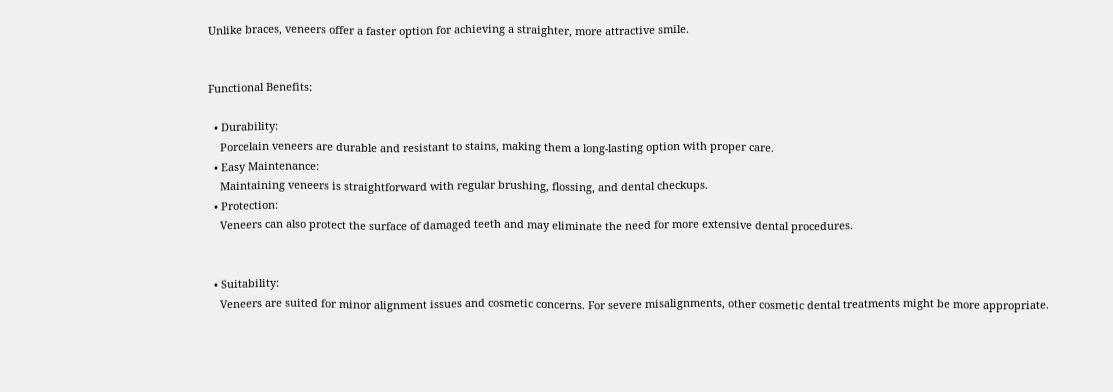Unlike braces, veneers offer a faster option for achieving a straighter, more attractive smile.


Functional Benefits:

  • Durability:
    Porcelain veneers are durable and resistant to stains, making them a long-lasting option with proper care.
  • Easy Maintenance:
    Maintaining veneers is straightforward with regular brushing, flossing, and dental checkups.
  • Protection:
    Veneers can also protect the surface of damaged teeth and may eliminate the need for more extensive dental procedures.


  • Suitability:
    Veneers are suited for minor alignment issues and cosmetic concerns. For severe misalignments, other cosmetic dental treatments might be more appropriate.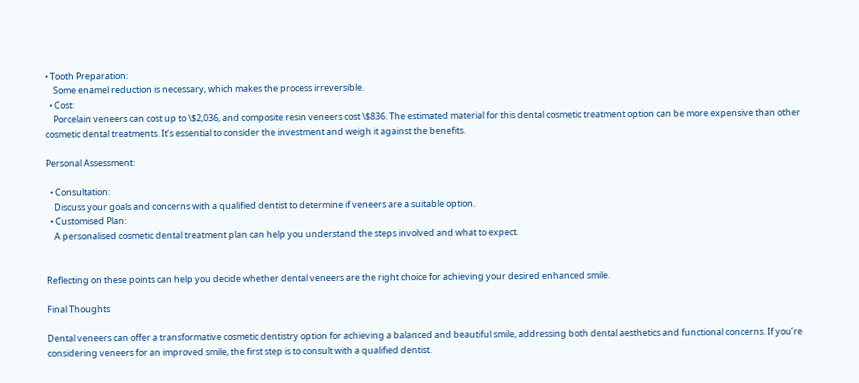• Tooth Preparation:
    Some enamel reduction is necessary, which makes the process irreversible.
  • Cost:
    Porcelain veneers can cost up to \$2,036, and composite resin veneers cost \$836. The estimated material for this dental cosmetic treatment option can be more expensive than other cosmetic dental treatments. It’s essential to consider the investment and weigh it against the benefits.

Personal Assessment:

  • Consultation:
    Discuss your goals and concerns with a qualified dentist to determine if veneers are a suitable option.
  • Customised Plan:
    A personalised cosmetic dental treatment plan can help you understand the steps involved and what to expect.


Reflecting on these points can help you decide whether dental veneers are the right choice for achieving your desired enhanced smile.

Final Thoughts

Dental veneers can offer a transformative cosmetic dentistry option for achieving a balanced and beautiful smile, addressing both dental aesthetics and functional concerns. If you’re considering veneers for an improved smile, the first step is to consult with a qualified dentist.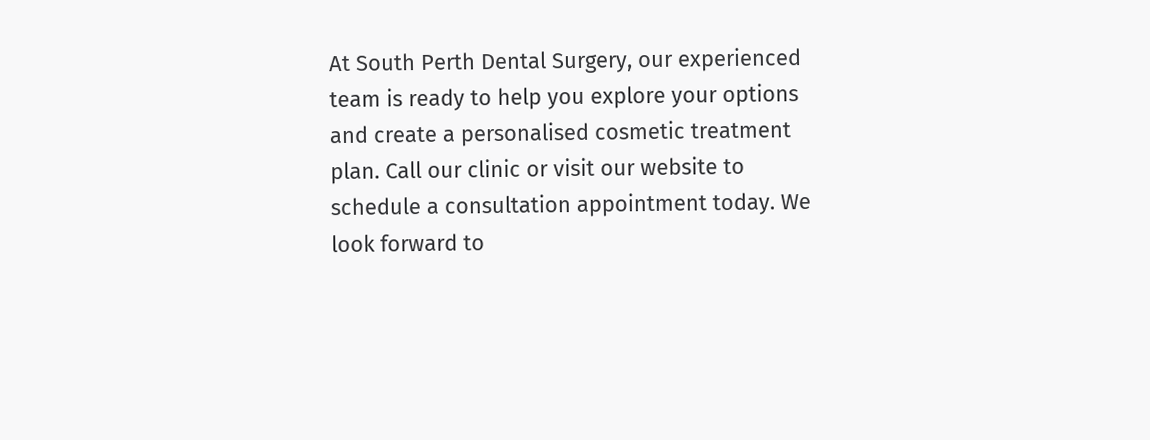At South Perth Dental Surgery, our experienced team is ready to help you explore your options and create a personalised cosmetic treatment plan. Call our clinic or visit our website to schedule a consultation appointment today. We look forward to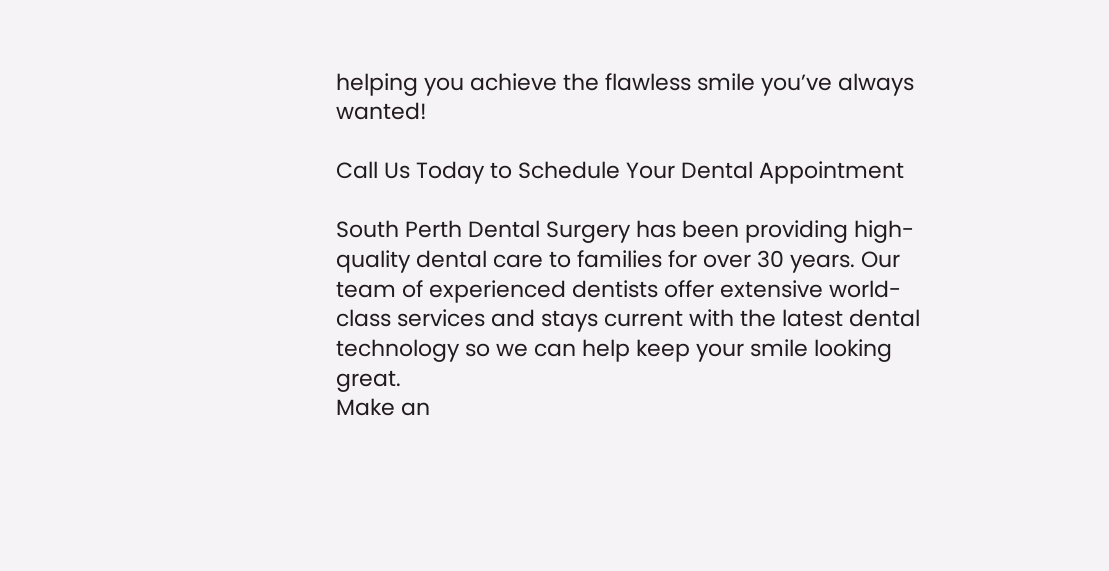helping you achieve the flawless smile you’ve always wanted!

Call Us Today to Schedule Your Dental Appointment

South Perth Dental Surgery has been providing high-quality dental care to families for over 30 years. Our team of experienced dentists offer extensive world-class services and stays current with the latest dental technology so we can help keep your smile looking great.
Make an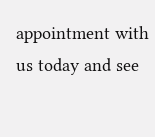appointment with us today and see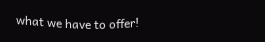what we have to offer!